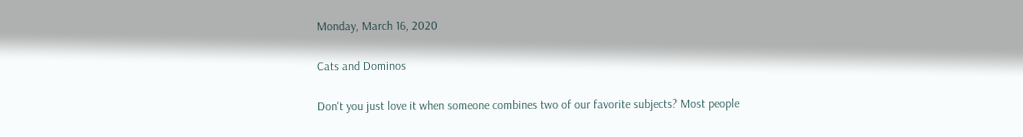Monday, March 16, 2020

Cats and Dominos

Don't you just love it when someone combines two of our favorite subjects? Most people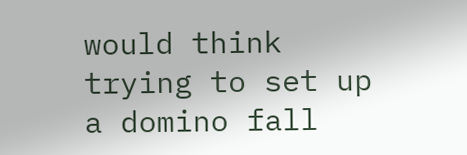would think trying to set up a domino fall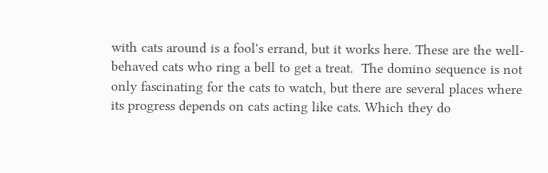with cats around is a fool's errand, but it works here. These are the well-behaved cats who ring a bell to get a treat.  The domino sequence is not only fascinating for the cats to watch, but there are several places where its progress depends on cats acting like cats. Which they do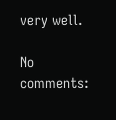very well.

No comments: